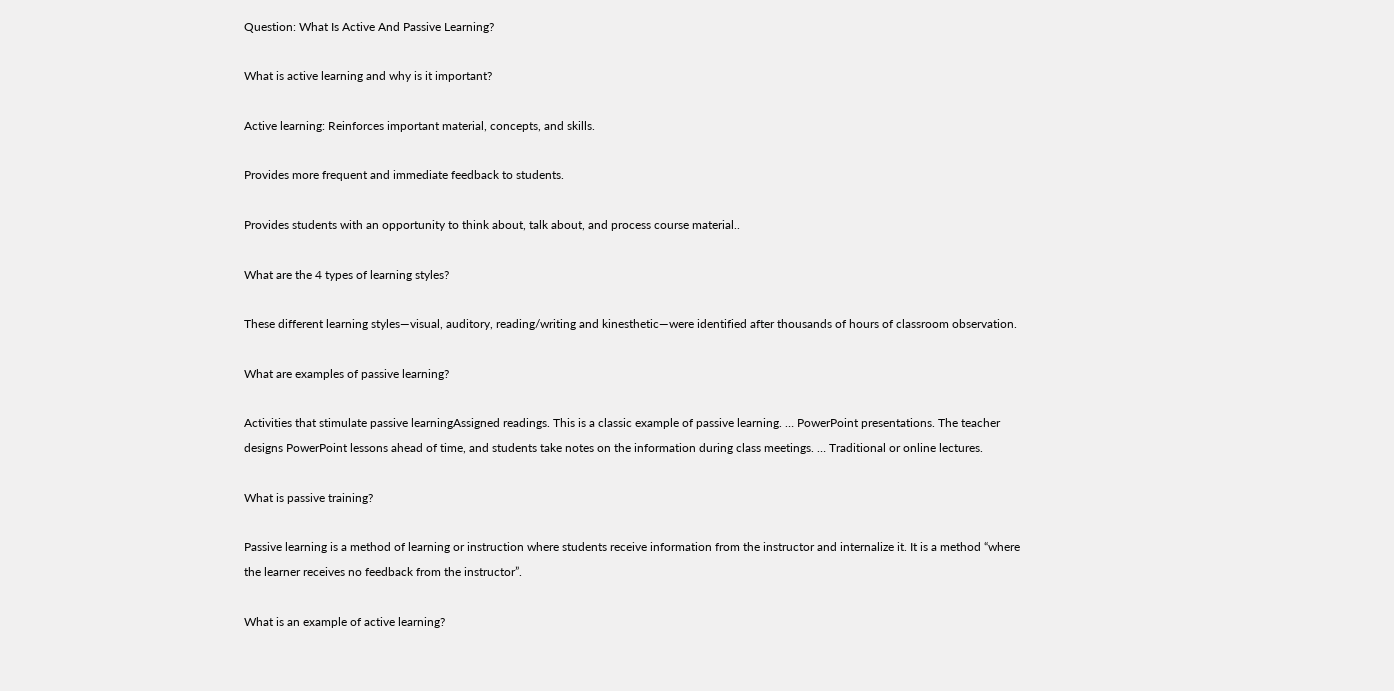Question: What Is Active And Passive Learning?

What is active learning and why is it important?

Active learning: Reinforces important material, concepts, and skills.

Provides more frequent and immediate feedback to students.

Provides students with an opportunity to think about, talk about, and process course material..

What are the 4 types of learning styles?

These different learning styles—visual, auditory, reading/writing and kinesthetic—were identified after thousands of hours of classroom observation.

What are examples of passive learning?

Activities that stimulate passive learningAssigned readings. This is a classic example of passive learning. … PowerPoint presentations. The teacher designs PowerPoint lessons ahead of time, and students take notes on the information during class meetings. … Traditional or online lectures.

What is passive training?

Passive learning is a method of learning or instruction where students receive information from the instructor and internalize it. It is a method “where the learner receives no feedback from the instructor”.

What is an example of active learning?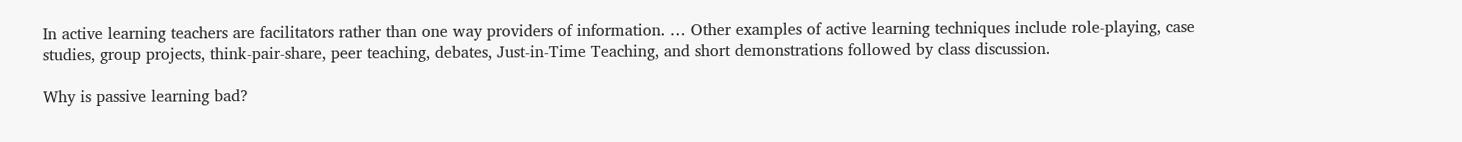In active learning teachers are facilitators rather than one way providers of information. … Other examples of active learning techniques include role-playing, case studies, group projects, think-pair-share, peer teaching, debates, Just-in-Time Teaching, and short demonstrations followed by class discussion.

Why is passive learning bad?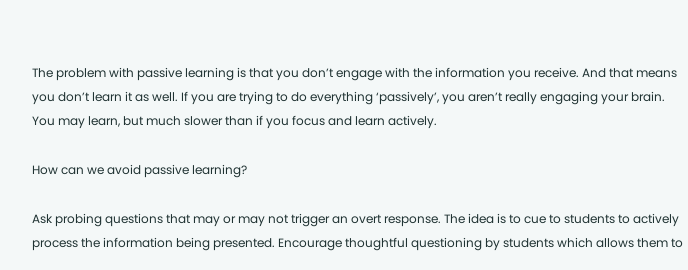The problem with passive learning is that you don’t engage with the information you receive. And that means you don’t learn it as well. If you are trying to do everything ‘passively’, you aren’t really engaging your brain. You may learn, but much slower than if you focus and learn actively.

How can we avoid passive learning?

Ask probing questions that may or may not trigger an overt response. The idea is to cue to students to actively process the information being presented. Encourage thoughtful questioning by students which allows them to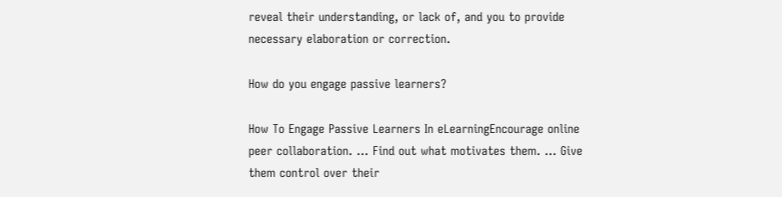reveal their understanding, or lack of, and you to provide necessary elaboration or correction.

How do you engage passive learners?

How To Engage Passive Learners In eLearningEncourage online peer collaboration. … Find out what motivates them. … Give them control over their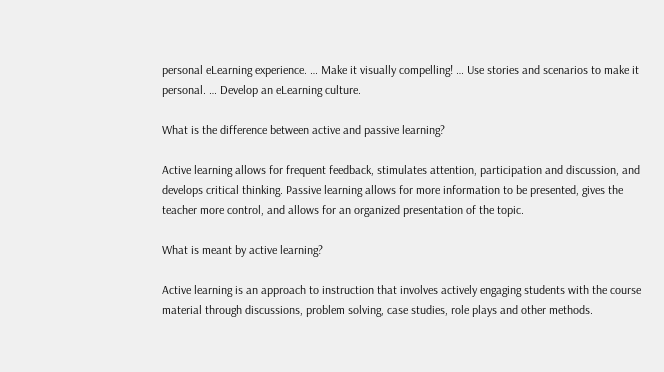personal eLearning experience. … Make it visually compelling! … Use stories and scenarios to make it personal. … Develop an eLearning culture.

What is the difference between active and passive learning?

Active learning allows for frequent feedback, stimulates attention, participation and discussion, and develops critical thinking. Passive learning allows for more information to be presented, gives the teacher more control, and allows for an organized presentation of the topic.

What is meant by active learning?

Active learning is an approach to instruction that involves actively engaging students with the course material through discussions, problem solving, case studies, role plays and other methods.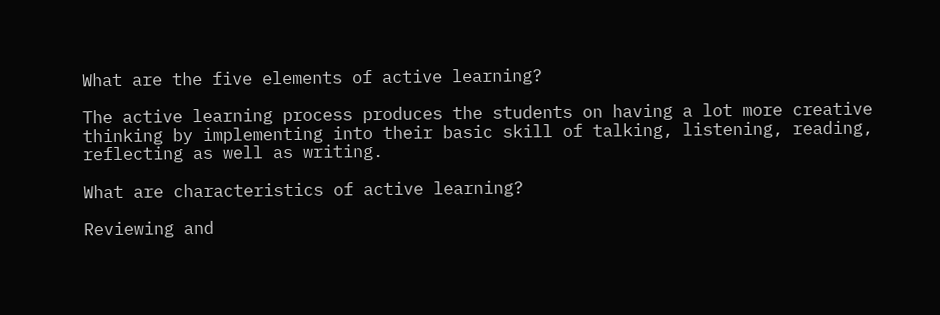What are the five elements of active learning?

The active learning process produces the students on having a lot more creative thinking by implementing into their basic skill of talking, listening, reading, reflecting as well as writing.

What are characteristics of active learning?

Reviewing and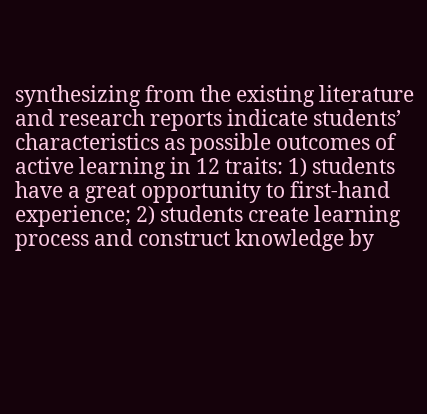synthesizing from the existing literature and research reports indicate students’ characteristics as possible outcomes of active learning in 12 traits: 1) students have a great opportunity to first-hand experience; 2) students create learning process and construct knowledge by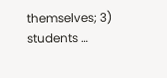themselves; 3) students …